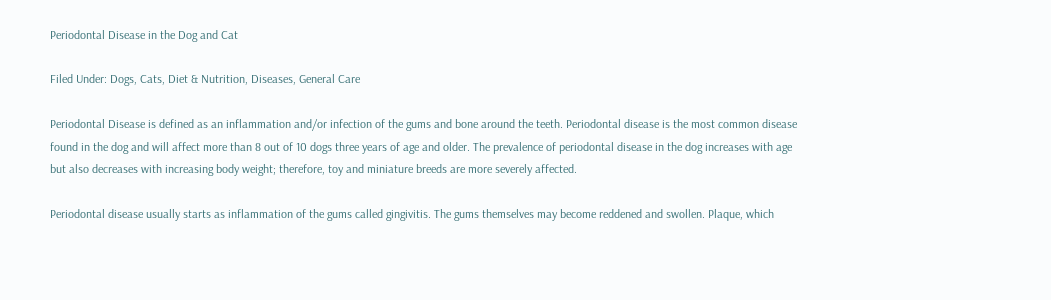Periodontal Disease in the Dog and Cat

Filed Under: Dogs, Cats, Diet & Nutrition, Diseases, General Care

Periodontal Disease is defined as an inflammation and/or infection of the gums and bone around the teeth. Periodontal disease is the most common disease found in the dog and will affect more than 8 out of 10 dogs three years of age and older. The prevalence of periodontal disease in the dog increases with age but also decreases with increasing body weight; therefore, toy and miniature breeds are more severely affected.

Periodontal disease usually starts as inflammation of the gums called gingivitis. The gums themselves may become reddened and swollen. Plaque, which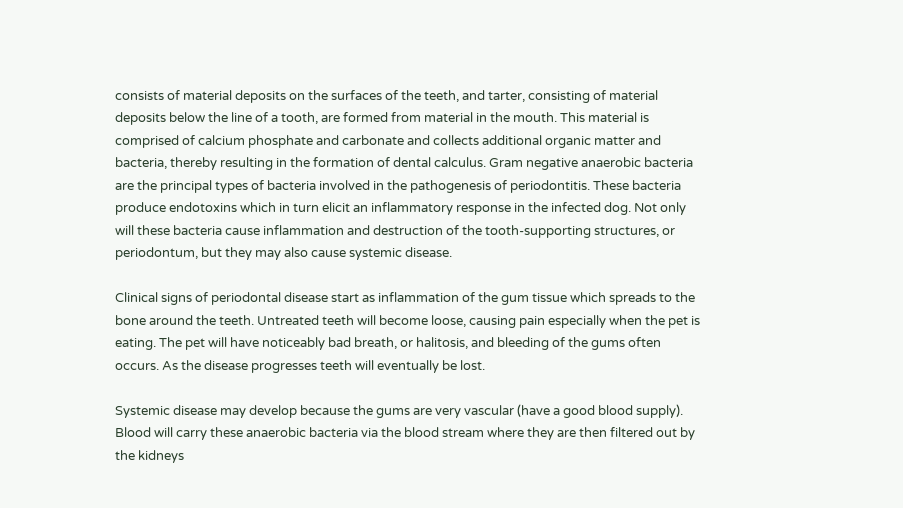consists of material deposits on the surfaces of the teeth, and tarter, consisting of material deposits below the line of a tooth, are formed from material in the mouth. This material is comprised of calcium phosphate and carbonate and collects additional organic matter and bacteria, thereby resulting in the formation of dental calculus. Gram negative anaerobic bacteria are the principal types of bacteria involved in the pathogenesis of periodontitis. These bacteria produce endotoxins which in turn elicit an inflammatory response in the infected dog. Not only will these bacteria cause inflammation and destruction of the tooth-supporting structures, or periodontum, but they may also cause systemic disease.

Clinical signs of periodontal disease start as inflammation of the gum tissue which spreads to the bone around the teeth. Untreated teeth will become loose, causing pain especially when the pet is eating. The pet will have noticeably bad breath, or halitosis, and bleeding of the gums often occurs. As the disease progresses teeth will eventually be lost.

Systemic disease may develop because the gums are very vascular (have a good blood supply). Blood will carry these anaerobic bacteria via the blood stream where they are then filtered out by the kidneys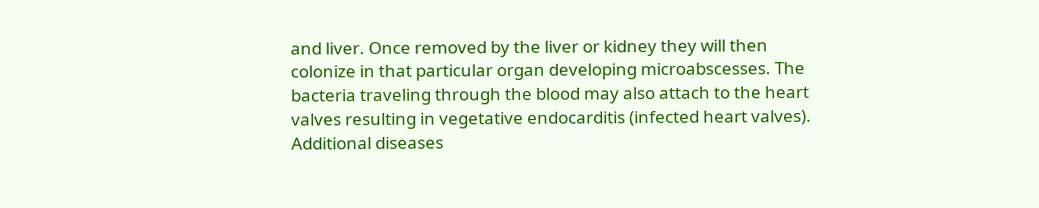and liver. Once removed by the liver or kidney they will then colonize in that particular organ developing microabscesses. The bacteria traveling through the blood may also attach to the heart valves resulting in vegetative endocarditis (infected heart valves). Additional diseases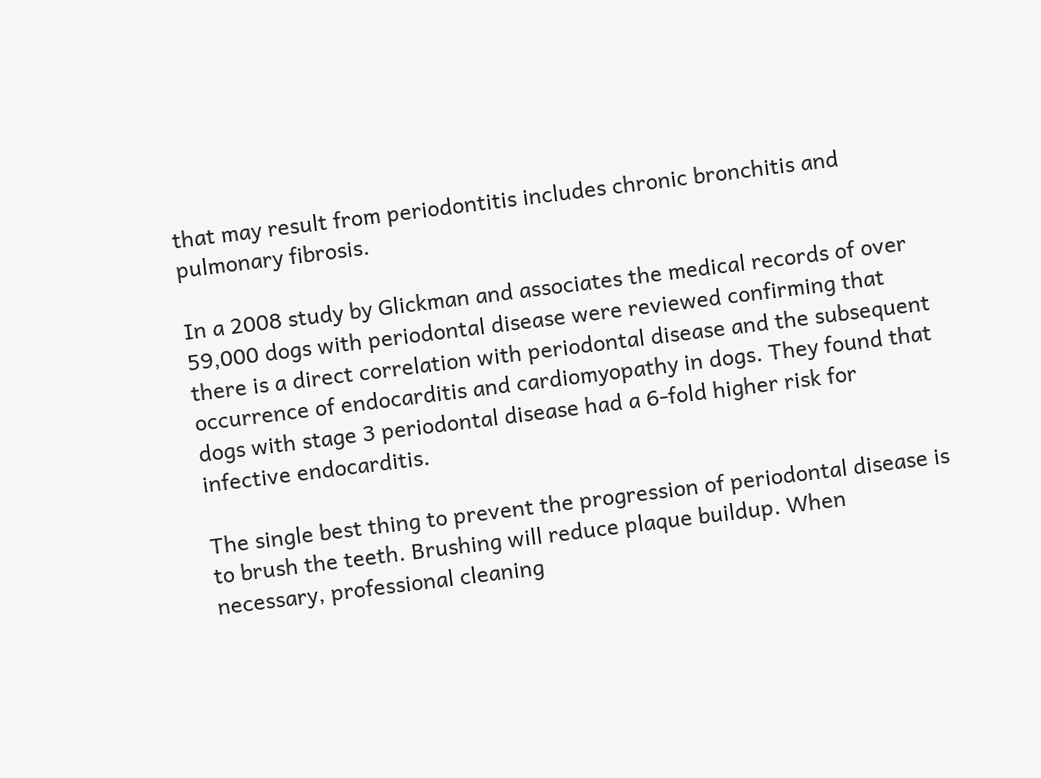that may result from periodontitis includes chronic bronchitis and pulmonary fibrosis.

In a 2008 study by Glickman and associates the medical records of over 59,000 dogs with periodontal disease were reviewed confirming that there is a direct correlation with periodontal disease and the subsequent occurrence of endocarditis and cardiomyopathy in dogs. They found that dogs with stage 3 periodontal disease had a 6-fold higher risk for infective endocarditis.

The single best thing to prevent the progression of periodontal disease is to brush the teeth. Brushing will reduce plaque buildup. When necessary, professional cleaning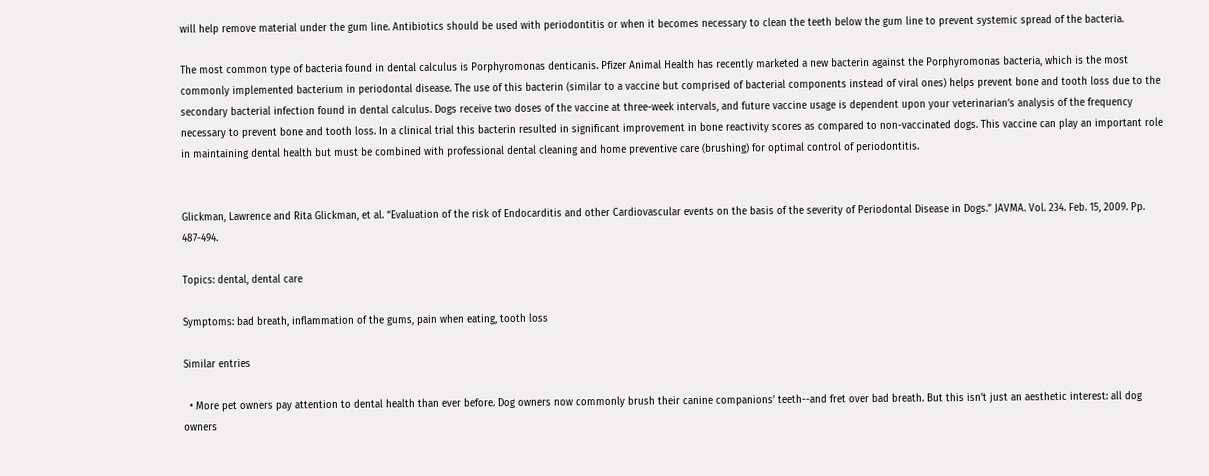will help remove material under the gum line. Antibiotics should be used with periodontitis or when it becomes necessary to clean the teeth below the gum line to prevent systemic spread of the bacteria.

The most common type of bacteria found in dental calculus is Porphyromonas denticanis. Pfizer Animal Health has recently marketed a new bacterin against the Porphyromonas bacteria, which is the most commonly implemented bacterium in periodontal disease. The use of this bacterin (similar to a vaccine but comprised of bacterial components instead of viral ones) helps prevent bone and tooth loss due to the secondary bacterial infection found in dental calculus. Dogs receive two doses of the vaccine at three-week intervals, and future vaccine usage is dependent upon your veterinarian’s analysis of the frequency necessary to prevent bone and tooth loss. In a clinical trial this bacterin resulted in significant improvement in bone reactivity scores as compared to non-vaccinated dogs. This vaccine can play an important role in maintaining dental health but must be combined with professional dental cleaning and home preventive care (brushing) for optimal control of periodontitis.


Glickman, Lawrence and Rita Glickman, et al. “Evaluation of the risk of Endocarditis and other Cardiovascular events on the basis of the severity of Periodontal Disease in Dogs.” JAVMA. Vol. 234. Feb. 15, 2009. Pp. 487-494.

Topics: dental, dental care

Symptoms: bad breath, inflammation of the gums, pain when eating, tooth loss

Similar entries

  • More pet owners pay attention to dental health than ever before. Dog owners now commonly brush their canine companions’ teeth--and fret over bad breath. But this isn't just an aesthetic interest: all dog owners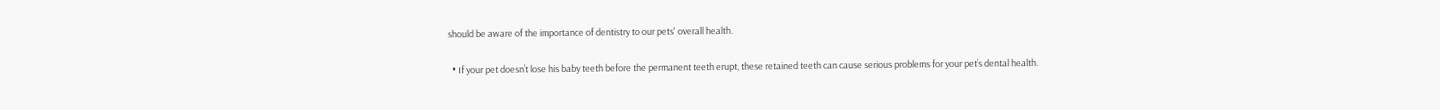should be aware of the importance of dentistry to our pets' overall health.

  • If your pet doesn’t lose his baby teeth before the permanent teeth erupt, these retained teeth can cause serious problems for your pet’s dental health.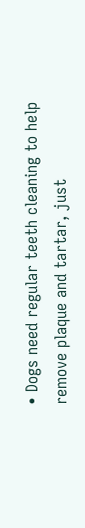• Dogs need regular teeth cleaning to help remove plaque and tartar, just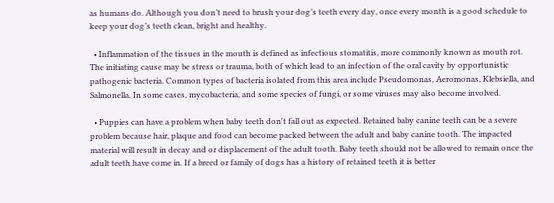as humans do. Although you don’t need to brush your dog’s teeth every day, once every month is a good schedule to keep your dog’s teeth clean, bright and healthy.

  • Inflammation of the tissues in the mouth is defined as infectious stomatitis, more commonly known as mouth rot. The initiating cause may be stress or trauma, both of which lead to an infection of the oral cavity by opportunistic pathogenic bacteria. Common types of bacteria isolated from this area include Pseudomonas, Aeromonas, Klebsiella, and Salmonella. In some cases, mycobacteria, and some species of fungi, or some viruses may also become involved.

  • Puppies can have a problem when baby teeth don't fall out as expected. Retained baby canine teeth can be a severe problem because hair, plaque and food can become packed between the adult and baby canine tooth. The impacted material will result in decay and or displacement of the adult tooth. Baby teeth should not be allowed to remain once the adult teeth have come in. If a breed or family of dogs has a history of retained teeth it is better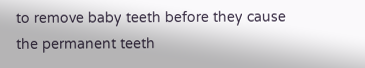to remove baby teeth before they cause the permanent teeth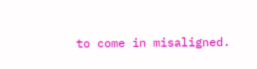to come in misaligned.